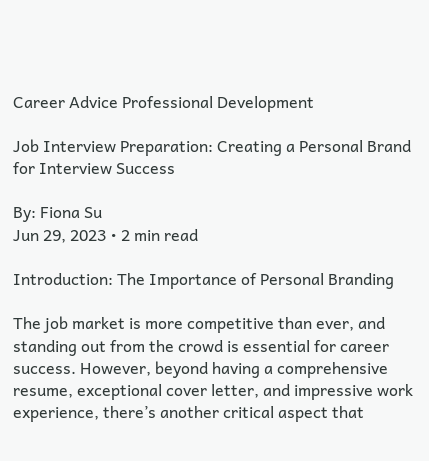Career Advice Professional Development

Job Interview Preparation: Creating a Personal Brand for Interview Success

By: Fiona Su
Jun 29, 2023 • 2 min read

Introduction: The Importance of Personal Branding

The job market is more competitive than ever, and standing out from the crowd is essential for career success. However, beyond having a comprehensive resume, exceptional cover letter, and impressive work experience, there’s another critical aspect that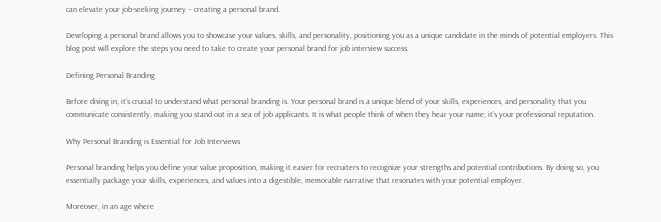can elevate your job-seeking journey – creating a personal brand.

Developing a personal brand allows you to showcase your values, skills, and personality, positioning you as a unique candidate in the minds of potential employers. This blog post will explore the steps you need to take to create your personal brand for job interview success.

Defining Personal Branding

Before diving in, it’s crucial to understand what personal branding is. Your personal brand is a unique blend of your skills, experiences, and personality that you communicate consistently, making you stand out in a sea of job applicants. It is what people think of when they hear your name; it’s your professional reputation.

Why Personal Branding is Essential for Job Interviews

Personal branding helps you define your value proposition, making it easier for recruiters to recognize your strengths and potential contributions. By doing so, you essentially package your skills, experiences, and values into a digestible, memorable narrative that resonates with your potential employer.

Moreover, in an age where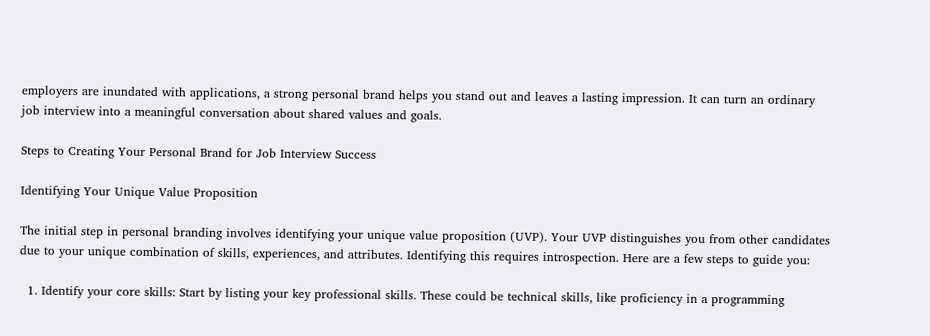employers are inundated with applications, a strong personal brand helps you stand out and leaves a lasting impression. It can turn an ordinary job interview into a meaningful conversation about shared values and goals.

Steps to Creating Your Personal Brand for Job Interview Success

Identifying Your Unique Value Proposition

The initial step in personal branding involves identifying your unique value proposition (UVP). Your UVP distinguishes you from other candidates due to your unique combination of skills, experiences, and attributes. Identifying this requires introspection. Here are a few steps to guide you:

  1. Identify your core skills: Start by listing your key professional skills. These could be technical skills, like proficiency in a programming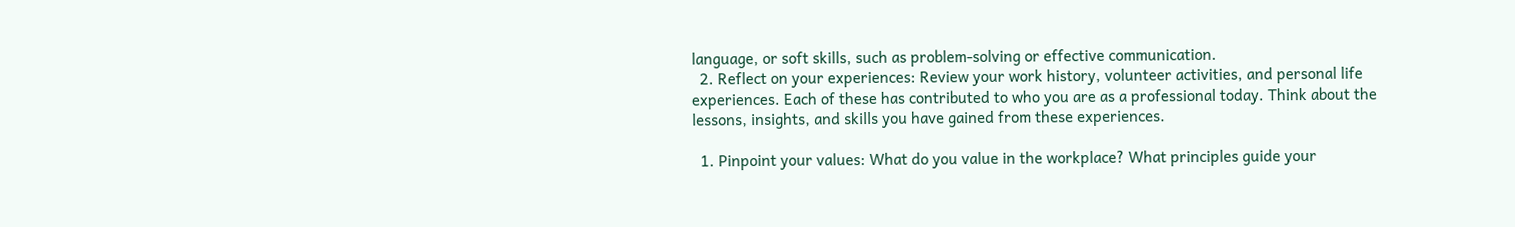language, or soft skills, such as problem-solving or effective communication.
  2. Reflect on your experiences: Review your work history, volunteer activities, and personal life experiences. Each of these has contributed to who you are as a professional today. Think about the lessons, insights, and skills you have gained from these experiences.

  1. Pinpoint your values: What do you value in the workplace? What principles guide your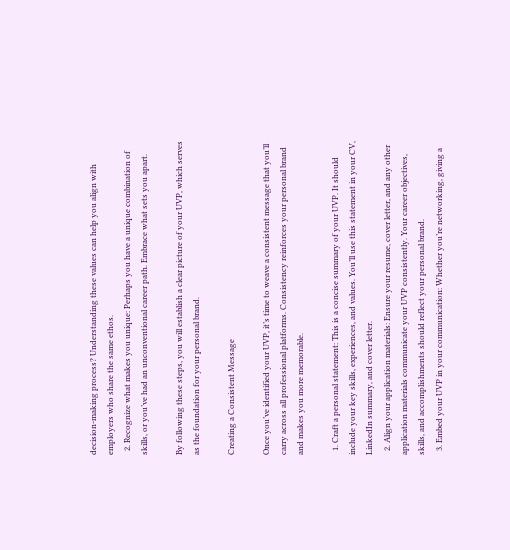decision-making process? Understanding these values can help you align with employers who share the same ethos.
  2. Recognize what makes you unique: Perhaps you have a unique combination of skills, or you’ve had an unconventional career path. Embrace what sets you apart.

By following these steps, you will establish a clear picture of your UVP, which serves as the foundation for your personal brand.

Creating a Consistent Message

Once you’ve identified your UVP, it’s time to weave a consistent message that you’ll carry across all professional platforms. Consistency reinforces your personal brand and makes you more memorable.

  1. Craft a personal statement: This is a concise summary of your UVP. It should include your key skills, experiences, and values. You’ll use this statement in your CV, LinkedIn summary, and cover letter.
  2. Align your application materials: Ensure your resume, cover letter, and any other application materials communicate your UVP consistently. Your career objectives, skills, and accomplishments should reflect your personal brand.
  3. Embed your UVP in your communication: Whether you’re networking, giving a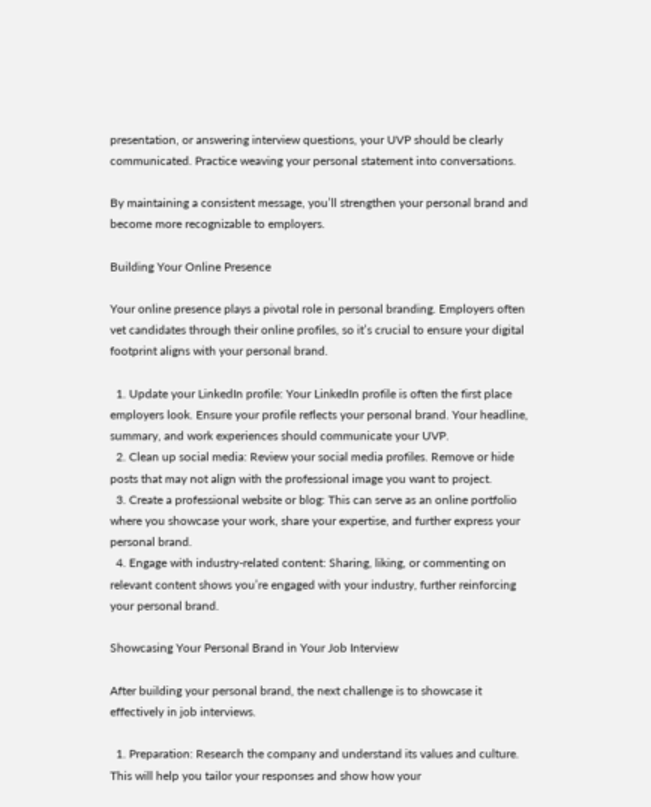presentation, or answering interview questions, your UVP should be clearly communicated. Practice weaving your personal statement into conversations.

By maintaining a consistent message, you’ll strengthen your personal brand and become more recognizable to employers.

Building Your Online Presence

Your online presence plays a pivotal role in personal branding. Employers often vet candidates through their online profiles, so it’s crucial to ensure your digital footprint aligns with your personal brand.

  1. Update your LinkedIn profile: Your LinkedIn profile is often the first place employers look. Ensure your profile reflects your personal brand. Your headline, summary, and work experiences should communicate your UVP.
  2. Clean up social media: Review your social media profiles. Remove or hide posts that may not align with the professional image you want to project.
  3. Create a professional website or blog: This can serve as an online portfolio where you showcase your work, share your expertise, and further express your personal brand.
  4. Engage with industry-related content: Sharing, liking, or commenting on relevant content shows you’re engaged with your industry, further reinforcing your personal brand.

Showcasing Your Personal Brand in Your Job Interview

After building your personal brand, the next challenge is to showcase it effectively in job interviews.

  1. Preparation: Research the company and understand its values and culture. This will help you tailor your responses and show how your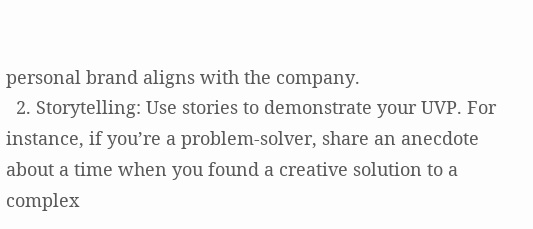personal brand aligns with the company.
  2. Storytelling: Use stories to demonstrate your UVP. For instance, if you’re a problem-solver, share an anecdote about a time when you found a creative solution to a complex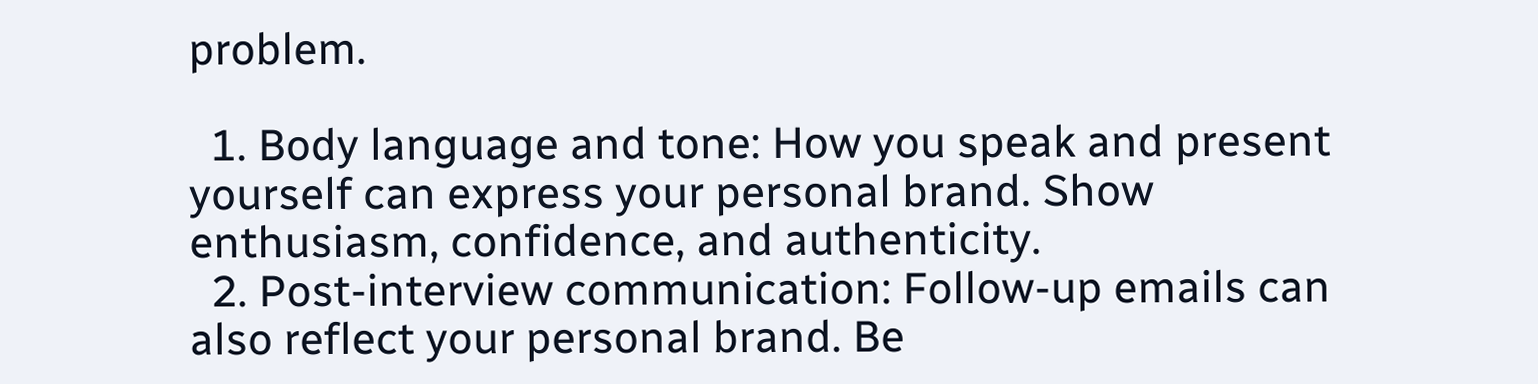problem.

  1. Body language and tone: How you speak and present yourself can express your personal brand. Show enthusiasm, confidence, and authenticity.
  2. Post-interview communication: Follow-up emails can also reflect your personal brand. Be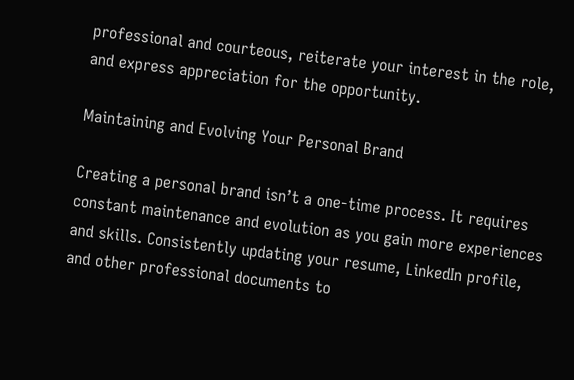professional and courteous, reiterate your interest in the role, and express appreciation for the opportunity.

Maintaining and Evolving Your Personal Brand

Creating a personal brand isn’t a one-time process. It requires constant maintenance and evolution as you gain more experiences and skills. Consistently updating your resume, LinkedIn profile, and other professional documents to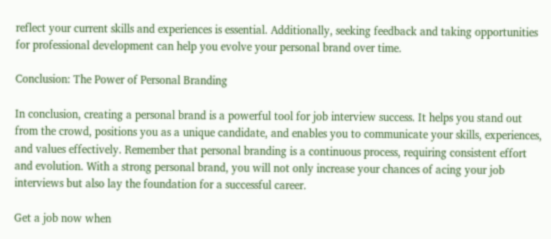reflect your current skills and experiences is essential. Additionally, seeking feedback and taking opportunities for professional development can help you evolve your personal brand over time.

Conclusion: The Power of Personal Branding

In conclusion, creating a personal brand is a powerful tool for job interview success. It helps you stand out from the crowd, positions you as a unique candidate, and enables you to communicate your skills, experiences, and values effectively. Remember that personal branding is a continuous process, requiring consistent effort and evolution. With a strong personal brand, you will not only increase your chances of acing your job interviews but also lay the foundation for a successful career.

Get a job now when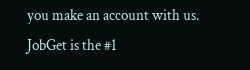you make an account with us. JobGet is the #1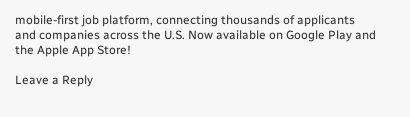mobile-first job platform, connecting thousands of applicants and companies across the U.S. Now available on Google Play and the Apple App Store!

Leave a Reply